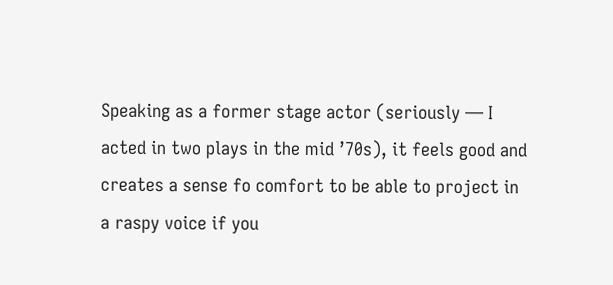Speaking as a former stage actor (seriously — I acted in two plays in the mid ’70s), it feels good and creates a sense fo comfort to be able to project in a raspy voice if you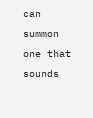can summon one that sounds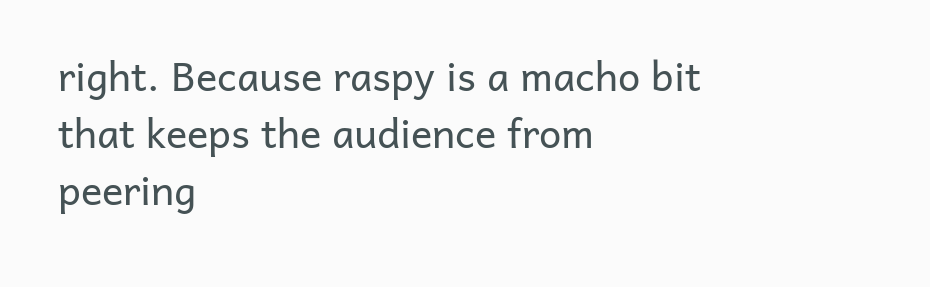right. Because raspy is a macho bit that keeps the audience from peering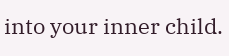into your inner child.